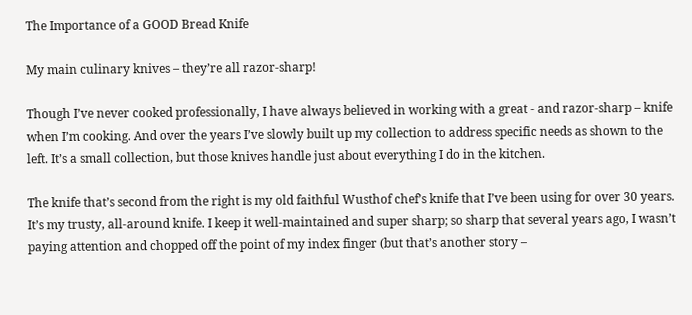The Importance of a GOOD Bread Knife

My main culinary knives – they’re all razor-sharp!

Though I’ve never cooked professionally, I have always believed in working with a great - and razor-sharp – knife when I’m cooking. And over the years I’ve slowly built up my collection to address specific needs as shown to the left. It’s a small collection, but those knives handle just about everything I do in the kitchen.

The knife that’s second from the right is my old faithful Wusthof chef’s knife that I’ve been using for over 30 years. It’s my trusty, all-around knife. I keep it well-maintained and super sharp; so sharp that several years ago, I wasn’t paying attention and chopped off the point of my index finger (but that’s another story –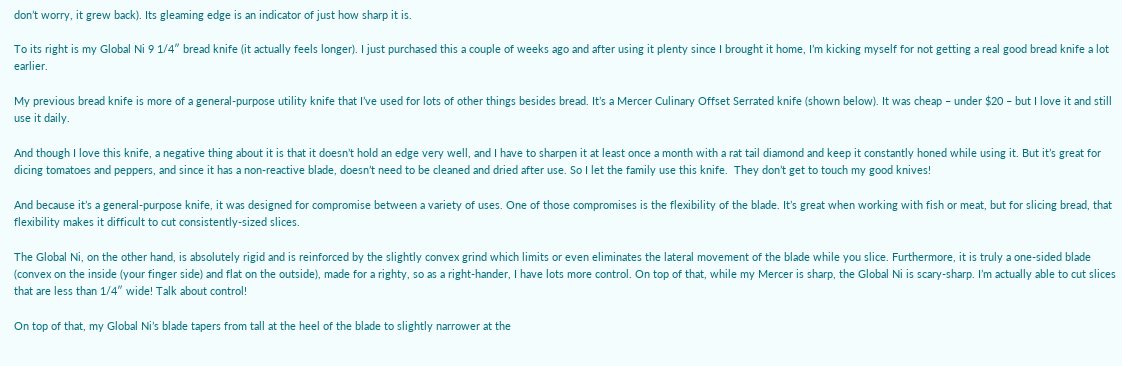don’t worry, it grew back). Its gleaming edge is an indicator of just how sharp it is.

To its right is my Global Ni 9 1/4″ bread knife (it actually feels longer). I just purchased this a couple of weeks ago and after using it plenty since I brought it home, I’m kicking myself for not getting a real good bread knife a lot earlier.

My previous bread knife is more of a general-purpose utility knife that I’ve used for lots of other things besides bread. It’s a Mercer Culinary Offset Serrated knife (shown below). It was cheap – under $20 – but I love it and still use it daily.

And though I love this knife, a negative thing about it is that it doesn’t hold an edge very well, and I have to sharpen it at least once a month with a rat tail diamond and keep it constantly honed while using it. But it’s great for dicing tomatoes and peppers, and since it has a non-reactive blade, doesn’t need to be cleaned and dried after use. So I let the family use this knife.  They don’t get to touch my good knives!

And because it’s a general-purpose knife, it was designed for compromise between a variety of uses. One of those compromises is the flexibility of the blade. It’s great when working with fish or meat, but for slicing bread, that flexibility makes it difficult to cut consistently-sized slices.

The Global Ni, on the other hand, is absolutely rigid and is reinforced by the slightly convex grind which limits or even eliminates the lateral movement of the blade while you slice. Furthermore, it is truly a one-sided blade (convex on the inside (your finger side) and flat on the outside), made for a righty, so as a right-hander, I have lots more control. On top of that, while my Mercer is sharp, the Global Ni is scary-sharp. I’m actually able to cut slices that are less than 1/4″ wide! Talk about control!

On top of that, my Global Ni’s blade tapers from tall at the heel of the blade to slightly narrower at the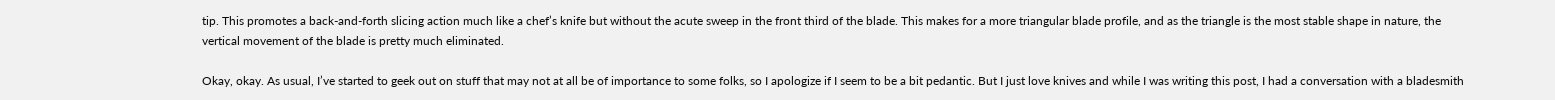tip. This promotes a back-and-forth slicing action much like a chef’s knife but without the acute sweep in the front third of the blade. This makes for a more triangular blade profile, and as the triangle is the most stable shape in nature, the vertical movement of the blade is pretty much eliminated.

Okay, okay. As usual, I’ve started to geek out on stuff that may not at all be of importance to some folks, so I apologize if I seem to be a bit pedantic. But I just love knives and while I was writing this post, I had a conversation with a bladesmith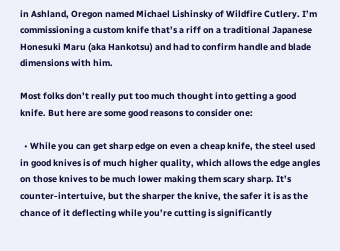in Ashland, Oregon named Michael Lishinsky of Wildfire Cutlery. I’m commissioning a custom knife that’s a riff on a traditional Japanese Honesuki Maru (aka Hankotsu) and had to confirm handle and blade dimensions with him.

Most folks don’t really put too much thought into getting a good knife. But here are some good reasons to consider one:

  • While you can get sharp edge on even a cheap knife, the steel used in good knives is of much higher quality, which allows the edge angles on those knives to be much lower making them scary sharp. It’s counter-intertuive, but the sharper the knive, the safer it is as the chance of it deflecting while you’re cutting is significantly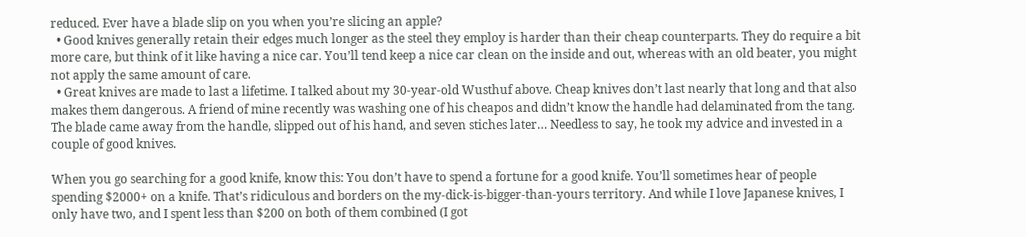reduced. Ever have a blade slip on you when you’re slicing an apple?
  • Good knives generally retain their edges much longer as the steel they employ is harder than their cheap counterparts. They do require a bit more care, but think of it like having a nice car. You’ll tend keep a nice car clean on the inside and out, whereas with an old beater, you might not apply the same amount of care.
  • Great knives are made to last a lifetime. I talked about my 30-year-old Wusthuf above. Cheap knives don’t last nearly that long and that also makes them dangerous. A friend of mine recently was washing one of his cheapos and didn’t know the handle had delaminated from the tang. The blade came away from the handle, slipped out of his hand, and seven stiches later… Needless to say, he took my advice and invested in a couple of good knives.

When you go searching for a good knife, know this: You don’t have to spend a fortune for a good knife. You’ll sometimes hear of people spending $2000+ on a knife. That’s ridiculous and borders on the my-dick-is-bigger-than-yours territory. And while I love Japanese knives, I only have two, and I spent less than $200 on both of them combined (I got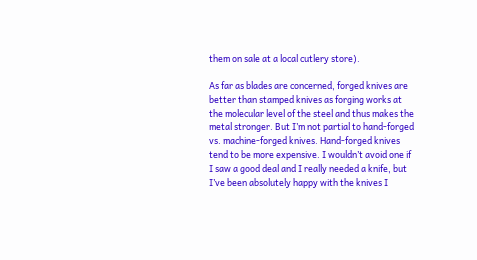them on sale at a local cutlery store).

As far as blades are concerned, forged knives are better than stamped knives as forging works at the molecular level of the steel and thus makes the metal stronger. But I’m not partial to hand-forged vs. machine-forged knives. Hand-forged knives tend to be more expensive. I wouldn’t avoid one if I saw a good deal and I really needed a knife, but I’ve been absolutely happy with the knives I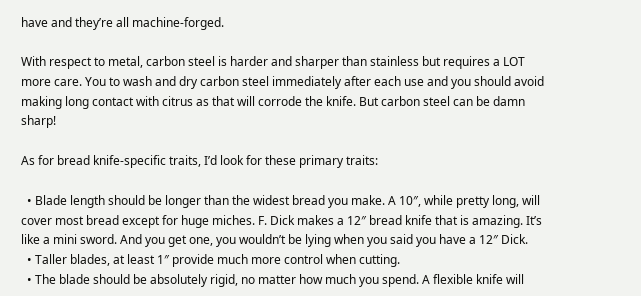have and they’re all machine-forged.

With respect to metal, carbon steel is harder and sharper than stainless but requires a LOT more care. You to wash and dry carbon steel immediately after each use and you should avoid making long contact with citrus as that will corrode the knife. But carbon steel can be damn sharp!

As for bread knife-specific traits, I’d look for these primary traits:

  • Blade length should be longer than the widest bread you make. A 10″, while pretty long, will cover most bread except for huge miches. F. Dick makes a 12″ bread knife that is amazing. It’s like a mini sword. And you get one, you wouldn’t be lying when you said you have a 12″ Dick.
  • Taller blades, at least 1″ provide much more control when cutting.
  • The blade should be absolutely rigid, no matter how much you spend. A flexible knife will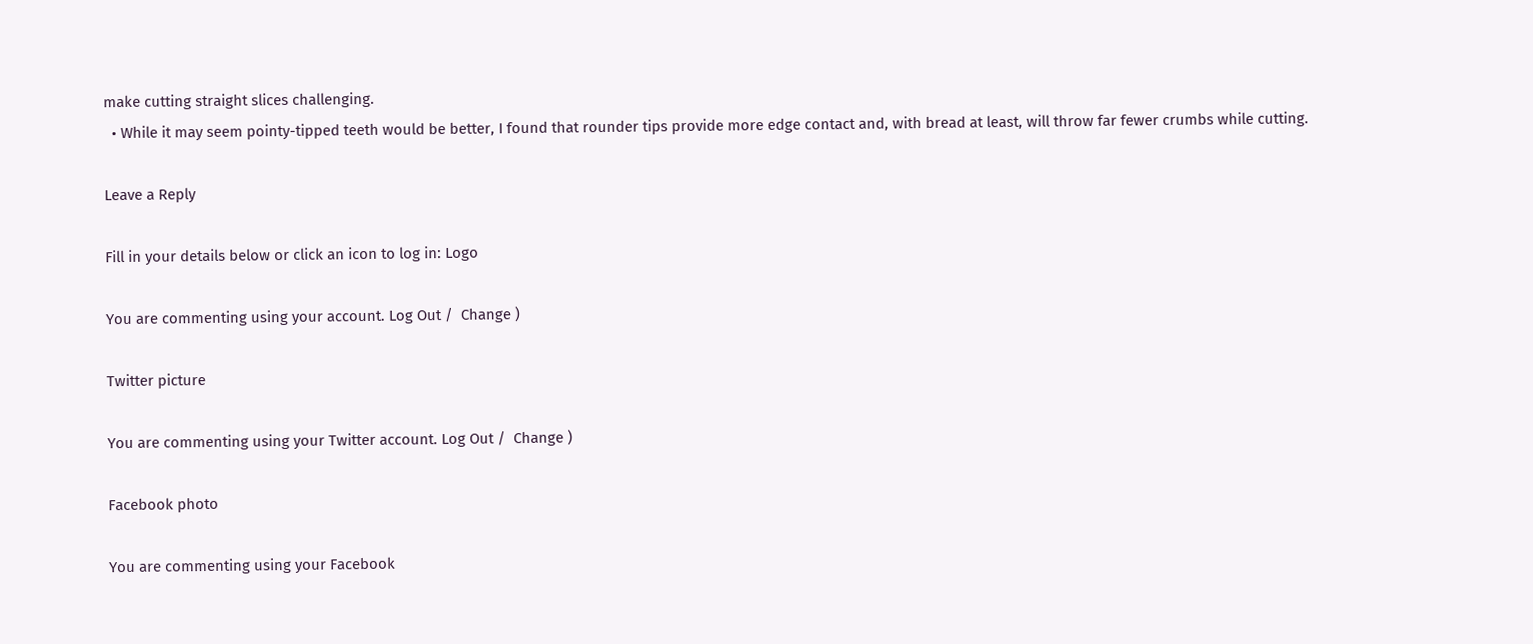make cutting straight slices challenging.
  • While it may seem pointy-tipped teeth would be better, I found that rounder tips provide more edge contact and, with bread at least, will throw far fewer crumbs while cutting.

Leave a Reply

Fill in your details below or click an icon to log in: Logo

You are commenting using your account. Log Out /  Change )

Twitter picture

You are commenting using your Twitter account. Log Out /  Change )

Facebook photo

You are commenting using your Facebook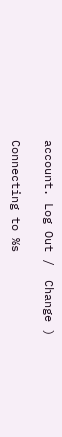account. Log Out /  Change )

Connecting to %s